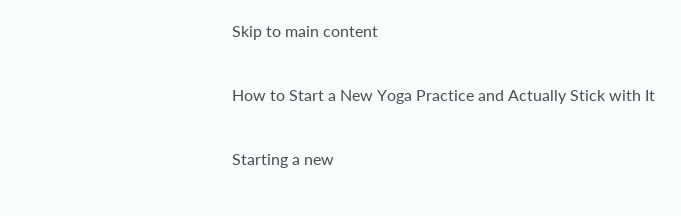Skip to main content

How to Start a New Yoga Practice and Actually Stick with It

Starting a new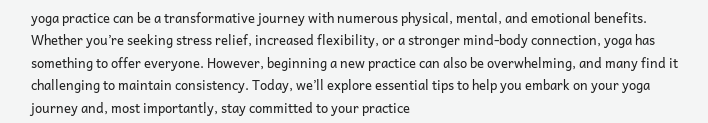yoga practice can be a transformative journey with numerous physical, mental, and emotional benefits. Whether you’re seeking stress relief, increased flexibility, or a stronger mind-body connection, yoga has something to offer everyone. However, beginning a new practice can also be overwhelming, and many find it challenging to maintain consistency. Today, we’ll explore essential tips to help you embark on your yoga journey and, most importantly, stay committed to your practice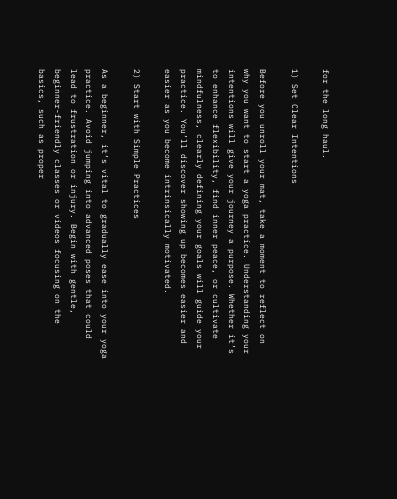for the long haul.

1) Set Clear Intentions

Before you unroll your mat, take a moment to reflect on why you want to start a yoga practice. Understanding your intentions will give your journey a purpose. Whether it’s to enhance flexibility, find inner peace, or cultivate mindfulness, clearly defining your goals will guide your practice. You’ll discover showing up becomes easier and easier as you become intrinsically motivated.

2) Start with Simple Practices

As a beginner, it’s vital to gradually ease into your yoga practice. Avoid jumping into advanced poses that could lead to frustration or injury. Begin with gentle, beginner-friendly classes or videos focusing on the basics, such as proper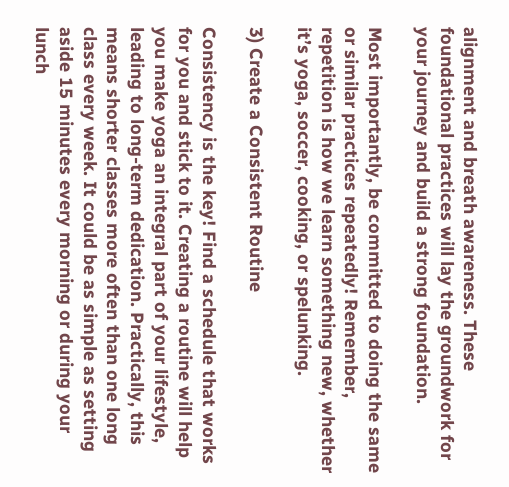alignment and breath awareness. These foundational practices will lay the groundwork for your journey and build a strong foundation.

Most importantly, be committed to doing the same or similar practices repeatedly! Remember, repetition is how we learn something new, whether it’s yoga, soccer, cooking, or spelunking.

3) Create a Consistent Routine

Consistency is the key! Find a schedule that works for you and stick to it. Creating a routine will help you make yoga an integral part of your lifestyle, leading to long-term dedication. Practically, this means shorter classes more often than one long class every week. It could be as simple as setting aside 15 minutes every morning or during your lunch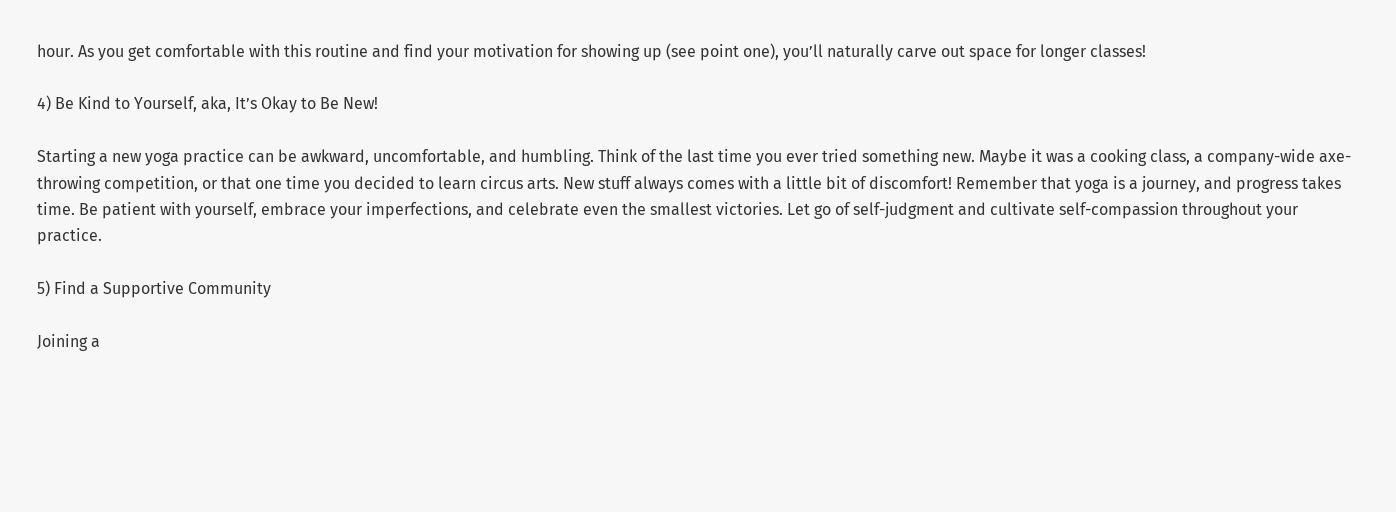hour. As you get comfortable with this routine and find your motivation for showing up (see point one), you’ll naturally carve out space for longer classes!

4) Be Kind to Yourself, aka, It’s Okay to Be New!

Starting a new yoga practice can be awkward, uncomfortable, and humbling. Think of the last time you ever tried something new. Maybe it was a cooking class, a company-wide axe-throwing competition, or that one time you decided to learn circus arts. New stuff always comes with a little bit of discomfort! Remember that yoga is a journey, and progress takes time. Be patient with yourself, embrace your imperfections, and celebrate even the smallest victories. Let go of self-judgment and cultivate self-compassion throughout your practice.

5) Find a Supportive Community

Joining a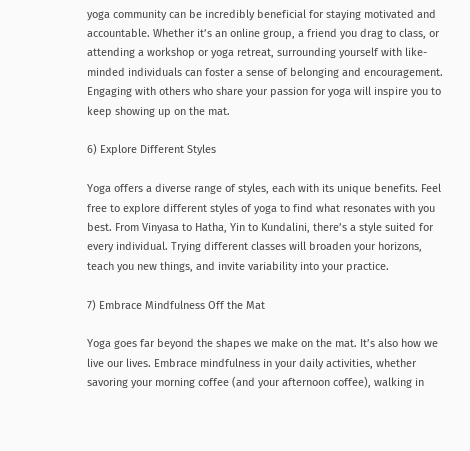yoga community can be incredibly beneficial for staying motivated and accountable. Whether it’s an online group, a friend you drag to class, or attending a workshop or yoga retreat, surrounding yourself with like-minded individuals can foster a sense of belonging and encouragement. Engaging with others who share your passion for yoga will inspire you to keep showing up on the mat.

6) Explore Different Styles

Yoga offers a diverse range of styles, each with its unique benefits. Feel free to explore different styles of yoga to find what resonates with you best. From Vinyasa to Hatha, Yin to Kundalini, there’s a style suited for every individual. Trying different classes will broaden your horizons, teach you new things, and invite variability into your practice.

7) Embrace Mindfulness Off the Mat

Yoga goes far beyond the shapes we make on the mat. It’s also how we live our lives. Embrace mindfulness in your daily activities, whether savoring your morning coffee (and your afternoon coffee), walking in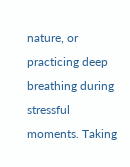nature, or practicing deep breathing during stressful moments. Taking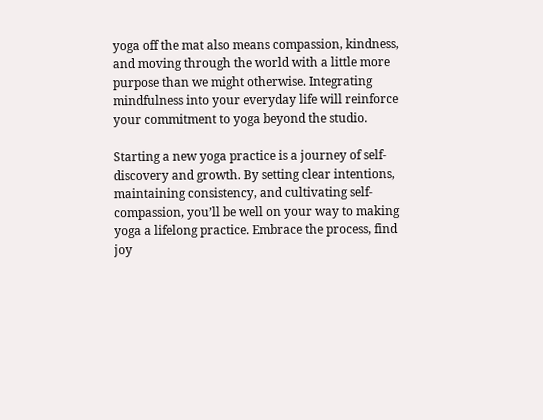yoga off the mat also means compassion, kindness, and moving through the world with a little more purpose than we might otherwise. Integrating mindfulness into your everyday life will reinforce your commitment to yoga beyond the studio.

Starting a new yoga practice is a journey of self-discovery and growth. By setting clear intentions, maintaining consistency, and cultivating self-compassion, you’ll be well on your way to making yoga a lifelong practice. Embrace the process, find joy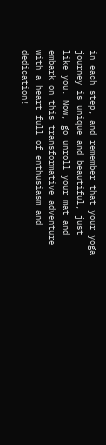in each step, and remember that your yoga journey is unique and beautiful, just like you. Now, go unroll your mat and embark on this transformative adventure with a heart full of enthusiasm and dedication!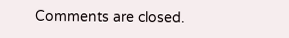Comments are closed.